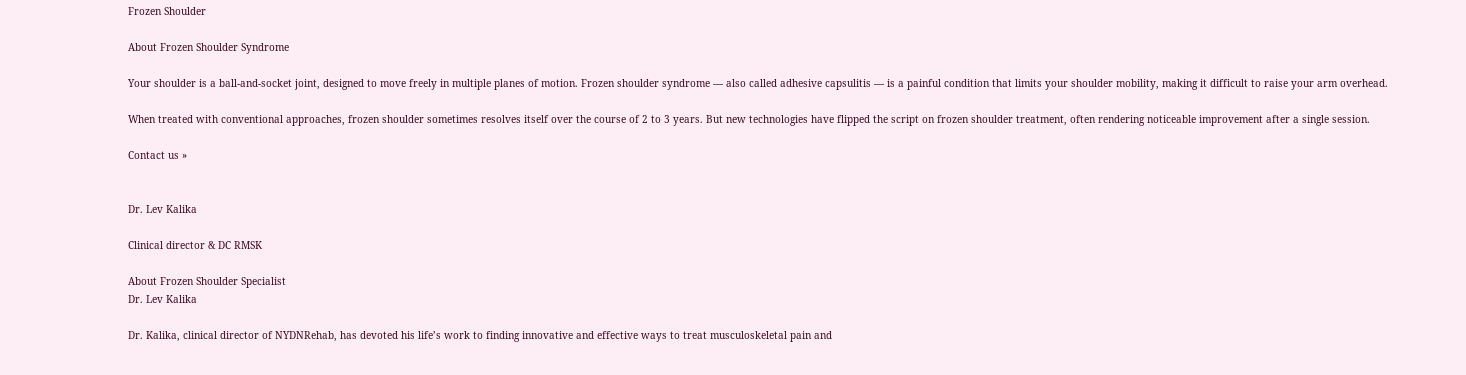Frozen Shoulder

About Frozen Shoulder Syndrome

Your shoulder is a ball-and-socket joint, designed to move freely in multiple planes of motion. Frozen shoulder syndrome — also called adhesive capsulitis — is a painful condition that limits your shoulder mobility, making it difficult to raise your arm overhead.

When treated with conventional approaches, frozen shoulder sometimes resolves itself over the course of 2 to 3 years. But new technologies have flipped the script on frozen shoulder treatment, often rendering noticeable improvement after a single session.

Contact us »


Dr. Lev Kalika

Clinical director & DC RMSK

About Frozen Shoulder Specialist
Dr. Lev Kalika

Dr. Kalika, clinical director of NYDNRehab, has devoted his life’s work to finding innovative and effective ways to treat musculoskeletal pain and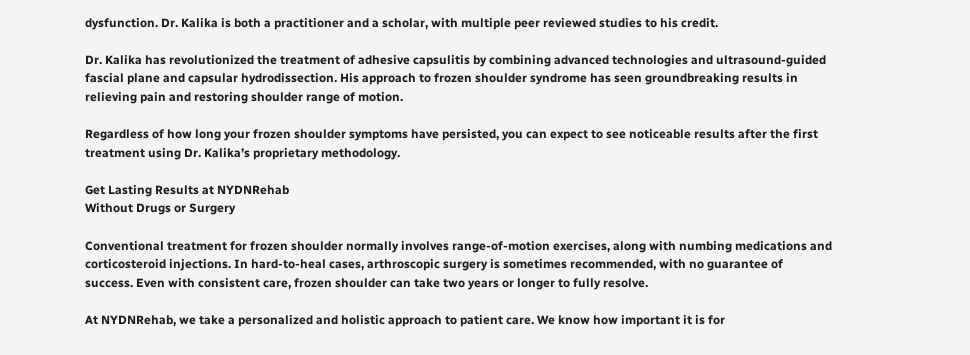dysfunction. Dr. Kalika is both a practitioner and a scholar, with multiple peer reviewed studies to his credit.

Dr. Kalika has revolutionized the treatment of adhesive capsulitis by combining advanced technologies and ultrasound-guided fascial plane and capsular hydrodissection. His approach to frozen shoulder syndrome has seen groundbreaking results in relieving pain and restoring shoulder range of motion.

Regardless of how long your frozen shoulder symptoms have persisted, you can expect to see noticeable results after the first treatment using Dr. Kalika’s proprietary methodology.

Get Lasting Results at NYDNRehab
Without Drugs or Surgery

Conventional treatment for frozen shoulder normally involves range-of-motion exercises, along with numbing medications and corticosteroid injections. In hard-to-heal cases, arthroscopic surgery is sometimes recommended, with no guarantee of success. Even with consistent care, frozen shoulder can take two years or longer to fully resolve.

At NYDNRehab, we take a personalized and holistic approach to patient care. We know how important it is for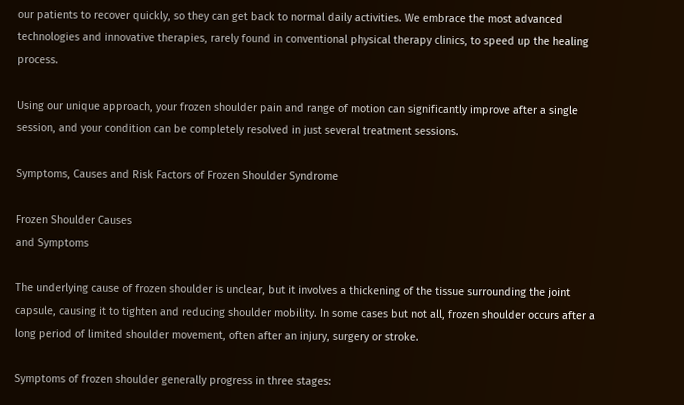our patients to recover quickly, so they can get back to normal daily activities. We embrace the most advanced technologies and innovative therapies, rarely found in conventional physical therapy clinics, to speed up the healing process.

Using our unique approach, your frozen shoulder pain and range of motion can significantly improve after a single session, and your condition can be completely resolved in just several treatment sessions.

Symptoms, Causes and Risk Factors of Frozen Shoulder Syndrome

Frozen Shoulder Causes
and Symptoms

The underlying cause of frozen shoulder is unclear, but it involves a thickening of the tissue surrounding the joint capsule, causing it to tighten and reducing shoulder mobility. In some cases but not all, frozen shoulder occurs after a long period of limited shoulder movement, often after an injury, surgery or stroke.

Symptoms of frozen shoulder generally progress in three stages: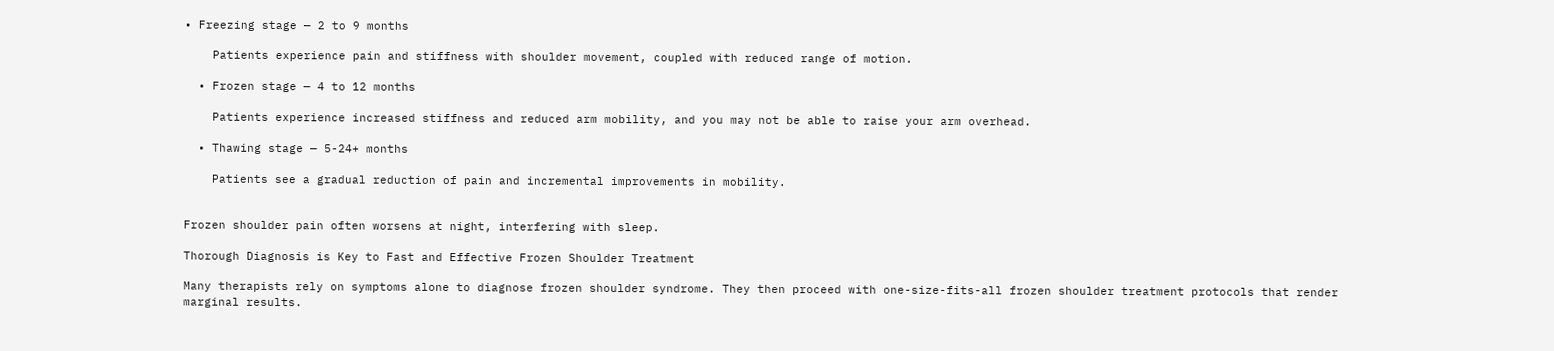• Freezing stage — 2 to 9 months

    Patients experience pain and stiffness with shoulder movement, coupled with reduced range of motion.

  • Frozen stage — 4 to 12 months

    Patients experience increased stiffness and reduced arm mobility, and you may not be able to raise your arm overhead.

  • Thawing stage — 5-24+ months

    Patients see a gradual reduction of pain and incremental improvements in mobility.


Frozen shoulder pain often worsens at night, interfering with sleep.

Thorough Diagnosis is Key to Fast and Effective Frozen Shoulder Treatment

Many therapists rely on symptoms alone to diagnose frozen shoulder syndrome. They then proceed with one-size-fits-all frozen shoulder treatment protocols that render marginal results.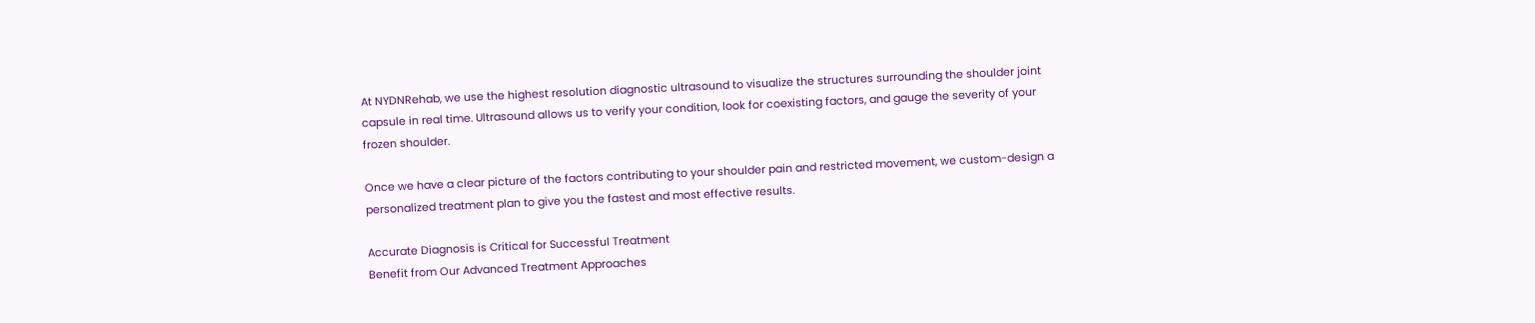At NYDNRehab, we use the highest resolution diagnostic ultrasound to visualize the structures surrounding the shoulder joint capsule in real time. Ultrasound allows us to verify your condition, look for coexisting factors, and gauge the severity of your frozen shoulder.

Once we have a clear picture of the factors contributing to your shoulder pain and restricted movement, we custom-design a personalized treatment plan to give you the fastest and most effective results.

Accurate Diagnosis is Critical for Successful Treatment
Benefit from Our Advanced Treatment Approaches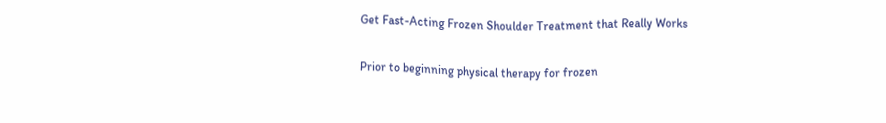Get Fast-Acting Frozen Shoulder Treatment that Really Works

Prior to beginning physical therapy for frozen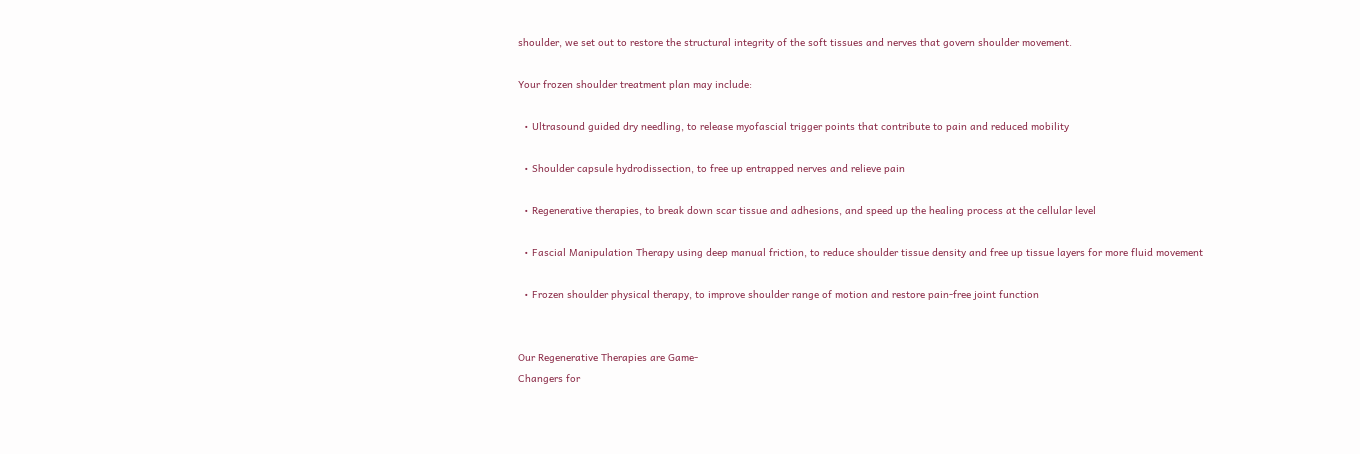shoulder, we set out to restore the structural integrity of the soft tissues and nerves that govern shoulder movement.

Your frozen shoulder treatment plan may include:

  • Ultrasound guided dry needling, to release myofascial trigger points that contribute to pain and reduced mobility

  • Shoulder capsule hydrodissection, to free up entrapped nerves and relieve pain

  • Regenerative therapies, to break down scar tissue and adhesions, and speed up the healing process at the cellular level

  • Fascial Manipulation Therapy using deep manual friction, to reduce shoulder tissue density and free up tissue layers for more fluid movement

  • Frozen shoulder physical therapy, to improve shoulder range of motion and restore pain-free joint function


Our Regenerative Therapies are Game-
Changers for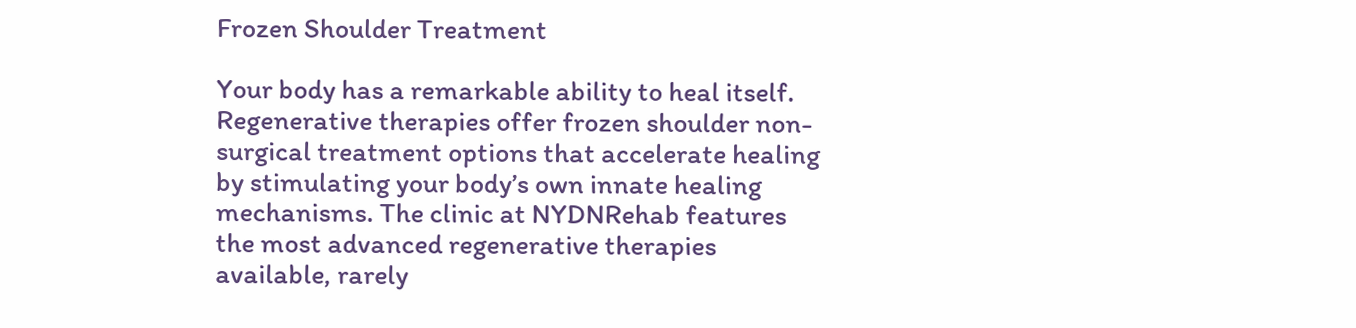Frozen Shoulder Treatment

Your body has a remarkable ability to heal itself. Regenerative therapies offer frozen shoulder non-surgical treatment options that accelerate healing by stimulating your body’s own innate healing mechanisms. The clinic at NYDNRehab features the most advanced regenerative therapies available, rarely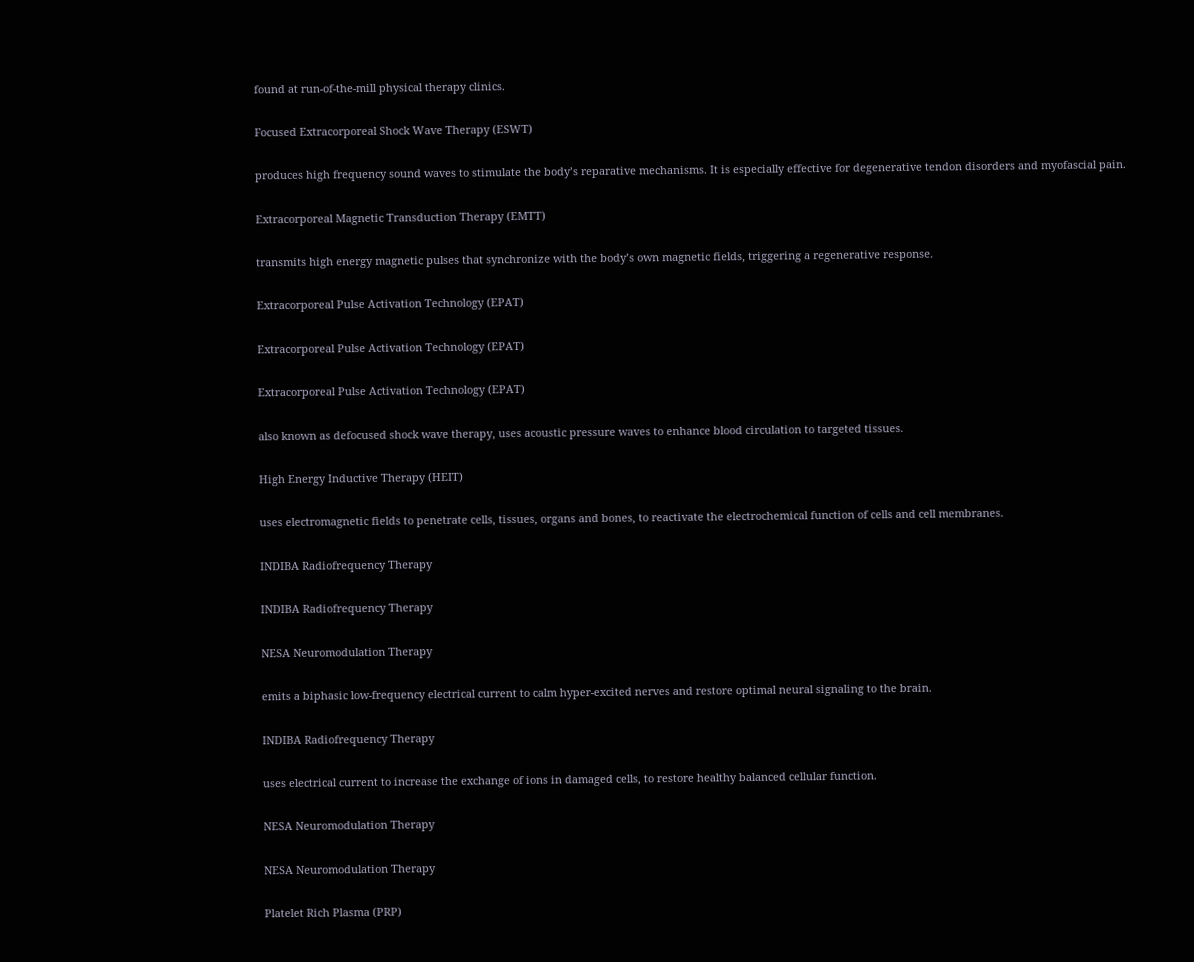found at run-of-the-mill physical therapy clinics.

Focused Extracorporeal Shock Wave Therapy (ESWT)

produces high frequency sound waves to stimulate the body’s reparative mechanisms. It is especially effective for degenerative tendon disorders and myofascial pain.

Extracorporeal Magnetic Transduction Therapy (EMTT)

transmits high energy magnetic pulses that synchronize with the body’s own magnetic fields, triggering a regenerative response.

Extracorporeal Pulse Activation Technology (EPAT)

Extracorporeal Pulse Activation Technology (EPAT)

Extracorporeal Pulse Activation Technology (EPAT)

also known as defocused shock wave therapy, uses acoustic pressure waves to enhance blood circulation to targeted tissues.

High Energy Inductive Therapy (HEIT)

uses electromagnetic fields to penetrate cells, tissues, organs and bones, to reactivate the electrochemical function of cells and cell membranes.

INDIBA Radiofrequency Therapy

INDIBA Radiofrequency Therapy

NESA Neuromodulation Therapy

emits a biphasic low-frequency electrical current to calm hyper-excited nerves and restore optimal neural signaling to the brain.

INDIBA Radiofrequency Therapy

uses electrical current to increase the exchange of ions in damaged cells, to restore healthy balanced cellular function.

NESA Neuromodulation Therapy

NESA Neuromodulation Therapy

Platelet Rich Plasma (PRP)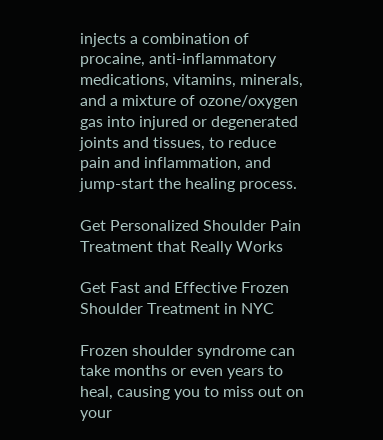injects a combination of procaine, anti-inflammatory medications, vitamins, minerals, and a mixture of ozone/oxygen gas into injured or degenerated joints and tissues, to reduce pain and inflammation, and jump-start the healing process.

Get Personalized Shoulder Pain Treatment that Really Works

Get Fast and Effective Frozen Shoulder Treatment in NYC

Frozen shoulder syndrome can take months or even years to heal, causing you to miss out on your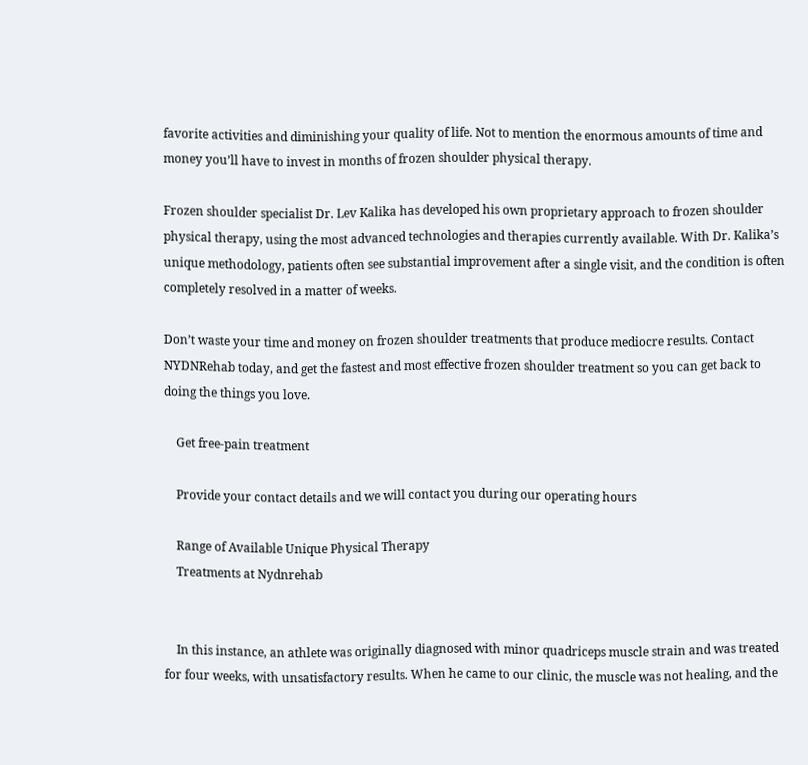favorite activities and diminishing your quality of life. Not to mention the enormous amounts of time and money you’ll have to invest in months of frozen shoulder physical therapy.

Frozen shoulder specialist Dr. Lev Kalika has developed his own proprietary approach to frozen shoulder physical therapy, using the most advanced technologies and therapies currently available. With Dr. Kalika’s unique methodology, patients often see substantial improvement after a single visit, and the condition is often completely resolved in a matter of weeks.

Don’t waste your time and money on frozen shoulder treatments that produce mediocre results. Contact NYDNRehab today, and get the fastest and most effective frozen shoulder treatment so you can get back to doing the things you love.

    Get free-pain treatment

    Provide your contact details and we will contact you during our operating hours

    Range of Available Unique Physical Therapy
    Treatments at Nydnrehab


    In this instance, an athlete was originally diagnosed with minor quadriceps muscle strain and was treated for four weeks, with unsatisfactory results. When he came to our clinic, the muscle was not healing, and the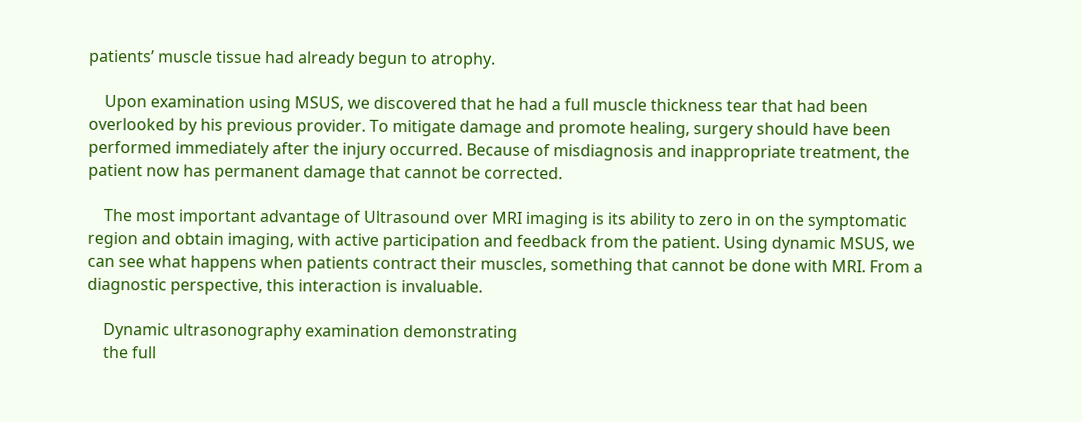patients’ muscle tissue had already begun to atrophy.

    Upon examination using MSUS, we discovered that he had a full muscle thickness tear that had been overlooked by his previous provider. To mitigate damage and promote healing, surgery should have been performed immediately after the injury occurred. Because of misdiagnosis and inappropriate treatment, the patient now has permanent damage that cannot be corrected.

    The most important advantage of Ultrasound over MRI imaging is its ability to zero in on the symptomatic region and obtain imaging, with active participation and feedback from the patient. Using dynamic MSUS, we can see what happens when patients contract their muscles, something that cannot be done with MRI. From a diagnostic perspective, this interaction is invaluable.

    Dynamic ultrasonography examination demonstrating
    the full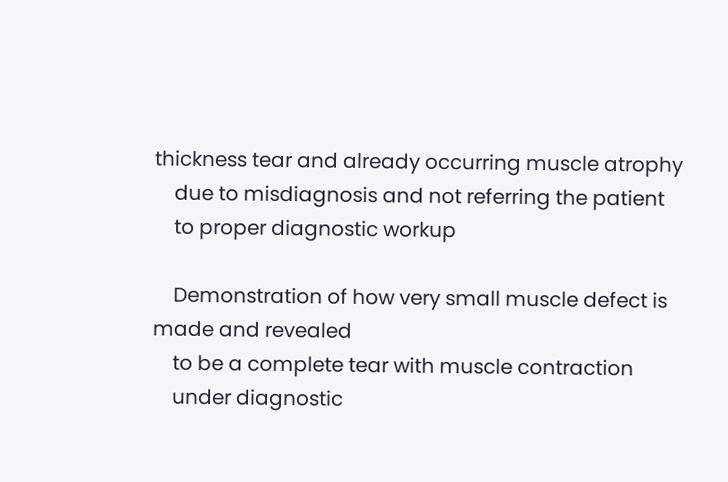thickness tear and already occurring muscle atrophy
    due to misdiagnosis and not referring the patient
    to proper diagnostic workup

    Demonstration of how very small muscle defect is made and revealed
    to be a complete tear with muscle contraction
    under diagnostic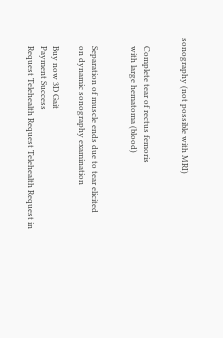sonography (not possible with MRI)


    Complete tear of rectus femoris
    with large hematoma (blood)


    Separation of muscle ends due to tear elicited
    on dynamic sonography examination

    Buy now 3D Gait
    Payment Success
    Request Telehealth Request Telehealth Request in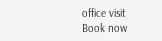office visit Book now